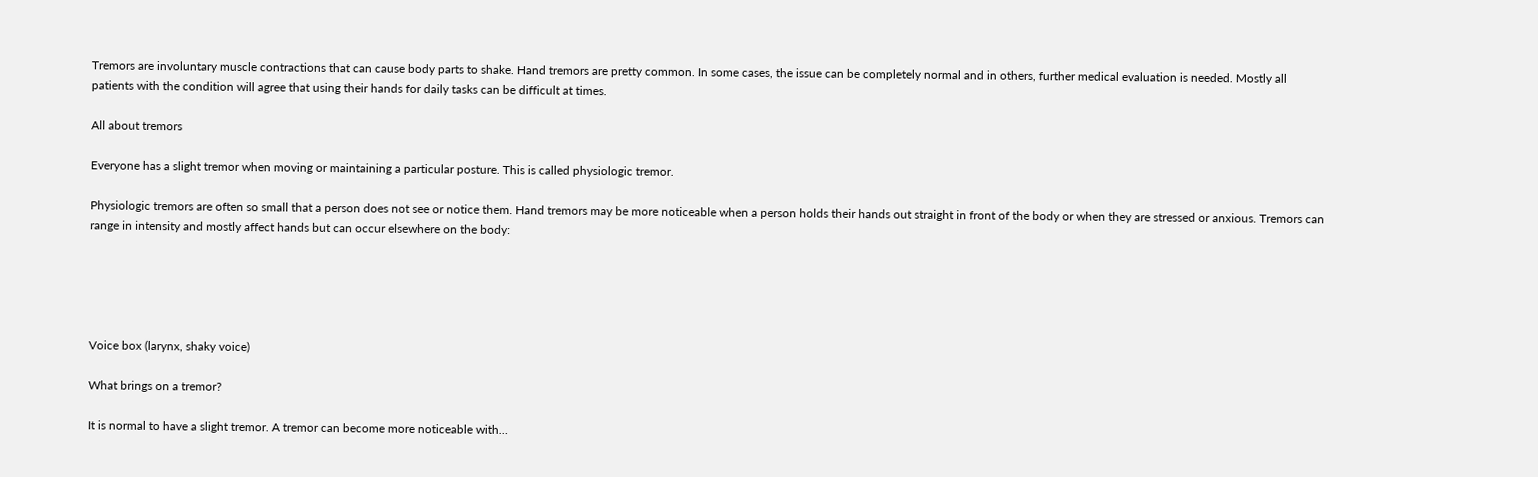Tremors are involuntary muscle contractions that can cause body parts to shake. Hand tremors are pretty common. In some cases, the issue can be completely normal and in others, further medical evaluation is needed. Mostly all patients with the condition will agree that using their hands for daily tasks can be difficult at times.

All about tremors

Everyone has a slight tremor when moving or maintaining a particular posture. This is called physiologic tremor.

Physiologic tremors are often so small that a person does not see or notice them. Hand tremors may be more noticeable when a person holds their hands out straight in front of the body or when they are stressed or anxious. Tremors can range in intensity and mostly affect hands but can occur elsewhere on the body:





Voice box (larynx, shaky voice)

What brings on a tremor?

It is normal to have a slight tremor. A tremor can become more noticeable with…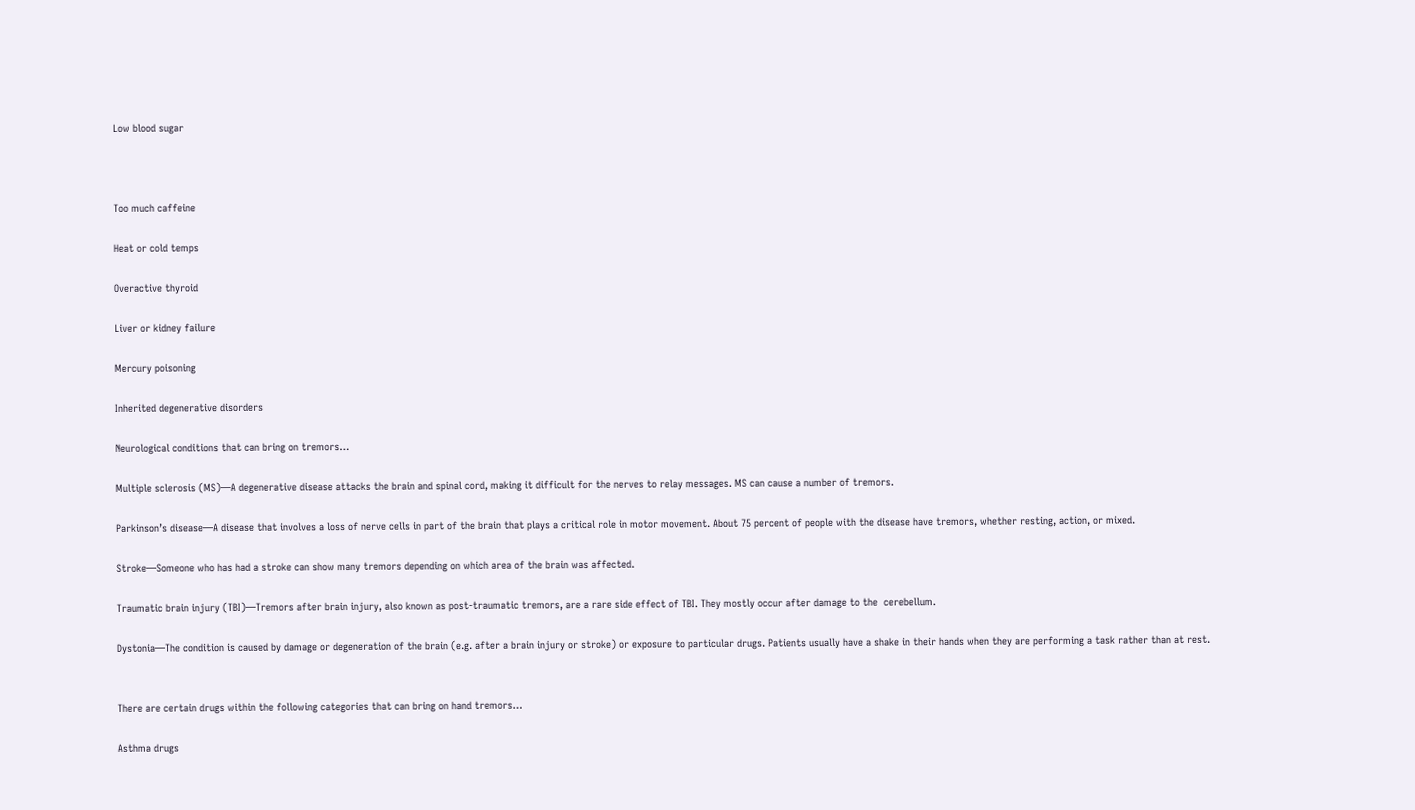Low blood sugar



Too much caffeine

Heat or cold temps

Overactive thyroid

Liver or kidney failure

Mercury poisoning

Inherited degenerative disorders

Neurological conditions that can bring on tremors…

Multiple sclerosis (MS)—A degenerative disease attacks the brain and spinal cord, making it difficult for the nerves to relay messages. MS can cause a number of tremors.

Parkinson’s disease—A disease that involves a loss of nerve cells in part of the brain that plays a critical role in motor movement. About 75 percent of people with the disease have tremors, whether resting, action, or mixed.

Stroke—Someone who has had a stroke can show many tremors depending on which area of the brain was affected.

Traumatic brain injury (TBI)—Tremors after brain injury, also known as post-traumatic tremors, are a rare side effect of TBI. They mostly occur after damage to the  cerebellum.

Dystonia—The condition is caused by damage or degeneration of the brain (e.g. after a brain injury or stroke) or exposure to particular drugs. Patients usually have a shake in their hands when they are performing a task rather than at rest.


There are certain drugs within the following categories that can bring on hand tremors…

Asthma drugs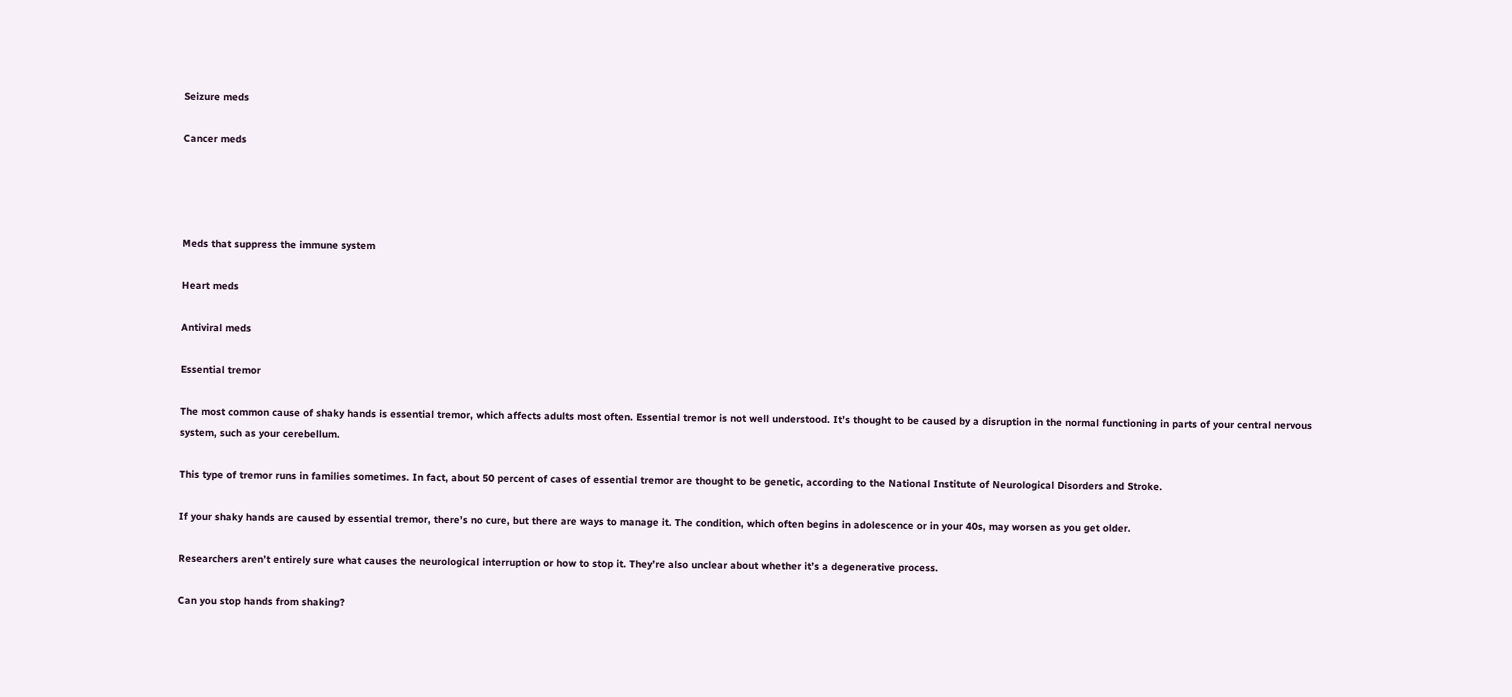Seizure meds

Cancer meds




Meds that suppress the immune system

Heart meds

Antiviral meds

Essential tremor

The most common cause of shaky hands is essential tremor, which affects adults most often. Essential tremor is not well understood. It’s thought to be caused by a disruption in the normal functioning in parts of your central nervous system, such as your cerebellum.

This type of tremor runs in families sometimes. In fact, about 50 percent of cases of essential tremor are thought to be genetic, according to the National Institute of Neurological Disorders and Stroke.

If your shaky hands are caused by essential tremor, there’s no cure, but there are ways to manage it. The condition, which often begins in adolescence or in your 40s, may worsen as you get older.

Researchers aren’t entirely sure what causes the neurological interruption or how to stop it. They’re also unclear about whether it’s a degenerative process.

Can you stop hands from shaking?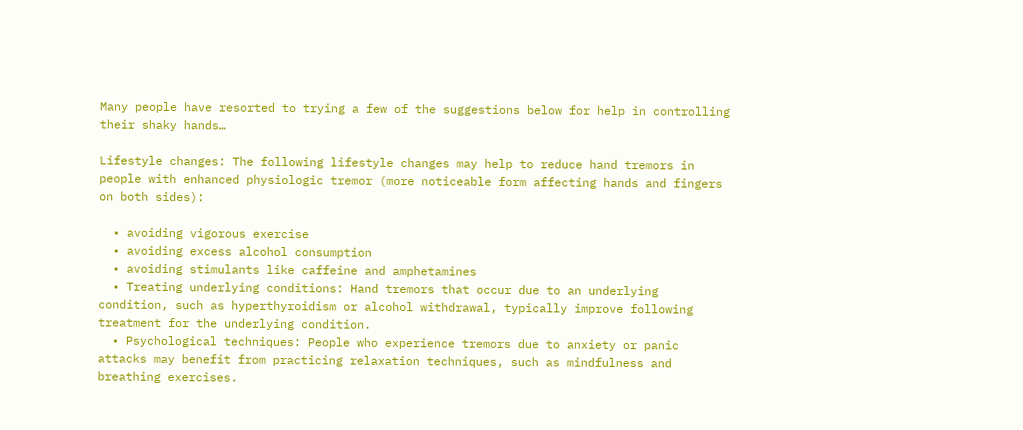Many people have resorted to trying a few of the suggestions below for help in controlling their shaky hands…

Lifestyle changes: The following lifestyle changes may help to reduce hand tremors in people with enhanced physiologic tremor (more noticeable form affecting hands and fingers on both sides):

  • avoiding vigorous exercise
  • avoiding excess alcohol consumption
  • avoiding stimulants like caffeine and amphetamines
  • Treating underlying conditions: Hand tremors that occur due to an underlying condition, such as hyperthyroidism or alcohol withdrawal, typically improve following treatment for the underlying condition.
  • Psychological techniques: People who experience tremors due to anxiety or panic attacks may benefit from practicing relaxation techniques, such as mindfulness and breathing exercises.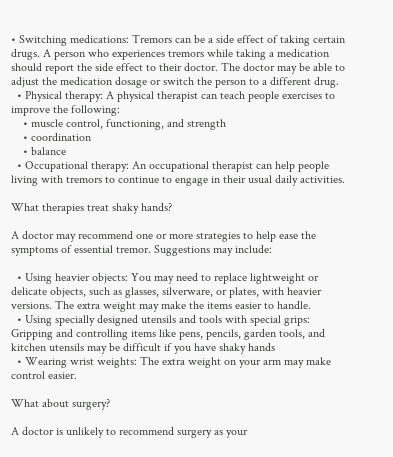• Switching medications: Tremors can be a side effect of taking certain drugs. A person who experiences tremors while taking a medication should report the side effect to their doctor. The doctor may be able to adjust the medication dosage or switch the person to a different drug.
  • Physical therapy: A physical therapist can teach people exercises to improve the following:
    • muscle control, functioning, and strength
    • coordination
    • balance
  • Occupational therapy: An occupational therapist can help people living with tremors to continue to engage in their usual daily activities.

What therapies treat shaky hands?

A doctor may recommend one or more strategies to help ease the symptoms of essential tremor. Suggestions may include:

  • Using heavier objects: You may need to replace lightweight or delicate objects, such as glasses, silverware, or plates, with heavier versions. The extra weight may make the items easier to handle.
  • Using specially designed utensils and tools with special grips: Gripping and controlling items like pens, pencils, garden tools, and kitchen utensils may be difficult if you have shaky hands
  • Wearing wrist weights: The extra weight on your arm may make control easier.

What about surgery?

A doctor is unlikely to recommend surgery as your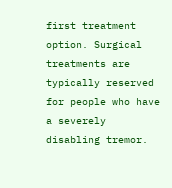first treatment option. Surgical treatments are typically reserved for people who have a severely disabling tremor.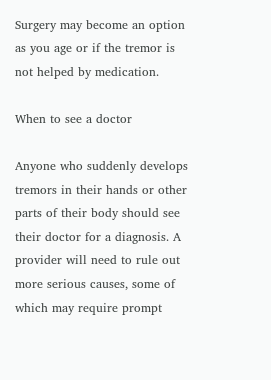Surgery may become an option as you age or if the tremor is not helped by medication.

When to see a doctor

Anyone who suddenly develops tremors in their hands or other parts of their body should see their doctor for a diagnosis. A provider will need to rule out more serious causes, some of which may require prompt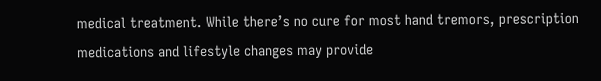medical treatment. While there’s no cure for most hand tremors, prescription medications and lifestyle changes may provide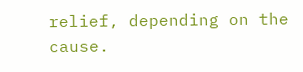relief, depending on the cause.